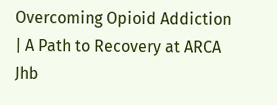Overcoming Opioid Addiction | A Path to Recovery at ARCA Jhb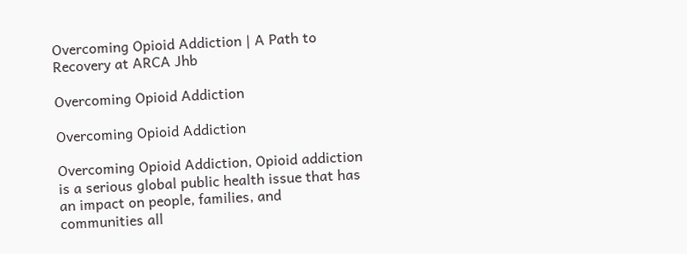Overcoming Opioid Addiction | A Path to Recovery at ARCA Jhb

Overcoming Opioid Addiction

Overcoming Opioid Addiction

Overcoming Opioid Addiction, Opioid addiction is a serious global public health issue that has an impact on people, families, and communities all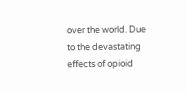over the world. Due to the devastating effects of opioid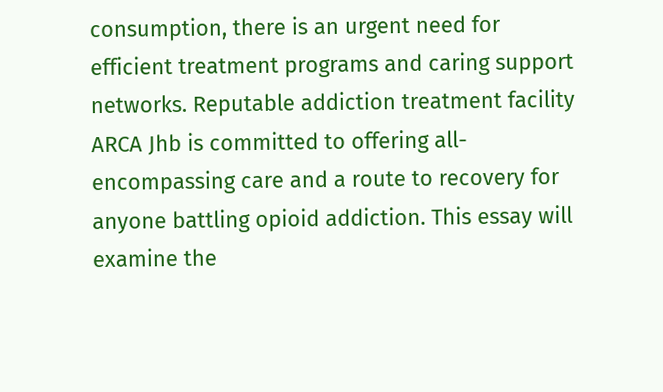consumption, there is an urgent need for efficient treatment programs and caring support networks. Reputable addiction treatment facility ARCA Jhb is committed to offering all-encompassing care and a route to recovery for anyone battling opioid addiction. This essay will examine the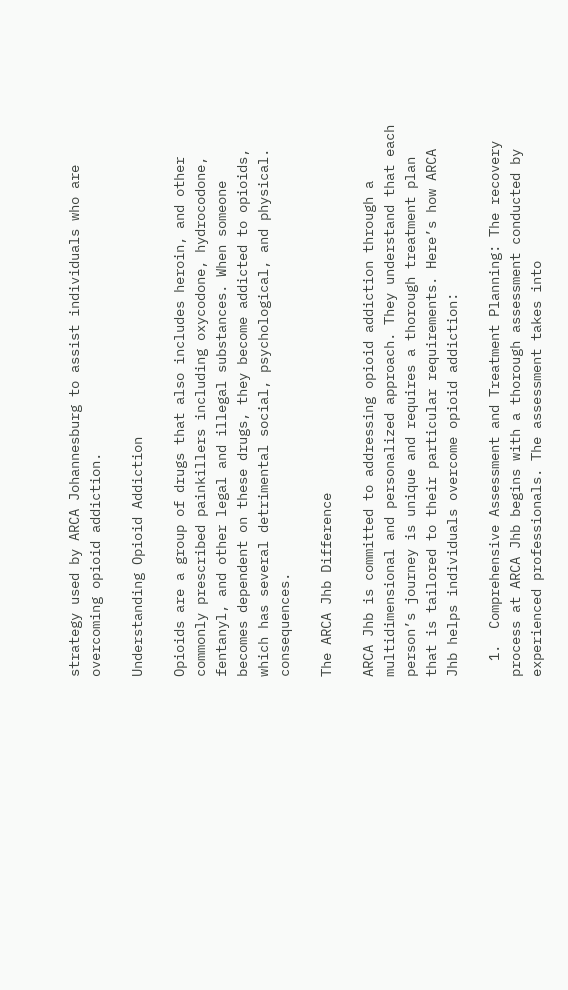strategy used by ARCA Johannesburg to assist individuals who are overcoming opioid addiction.

Understanding Opioid Addiction

Opioids are a group of drugs that also includes heroin, and other commonly prescribed painkillers including oxycodone, hydrocodone, fentanyl, and other legal and illegal substances. When someone becomes dependent on these drugs, they become addicted to opioids, which has several detrimental social, psychological, and physical. consequences.

The ARCA Jhb Difference

ARCA Jhb is committed to addressing opioid addiction through a multidimensional and personalized approach. They understand that each person’s journey is unique and requires a thorough treatment plan that is tailored to their particular requirements. Here’s how ARCA Jhb helps individuals overcome opioid addiction:

  1.  Comprehensive Assessment and Treatment Planning: The recovery process at ARCA Jhb begins with a thorough assessment conducted by experienced professionals. The assessment takes into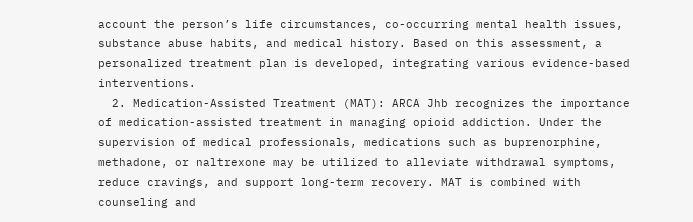account the person’s life circumstances, co-occurring mental health issues, substance abuse habits, and medical history. Based on this assessment, a personalized treatment plan is developed, integrating various evidence-based interventions.
  2. Medication-Assisted Treatment (MAT): ARCA Jhb recognizes the importance of medication-assisted treatment in managing opioid addiction. Under the supervision of medical professionals, medications such as buprenorphine, methadone, or naltrexone may be utilized to alleviate withdrawal symptoms, reduce cravings, and support long-term recovery. MAT is combined with counseling and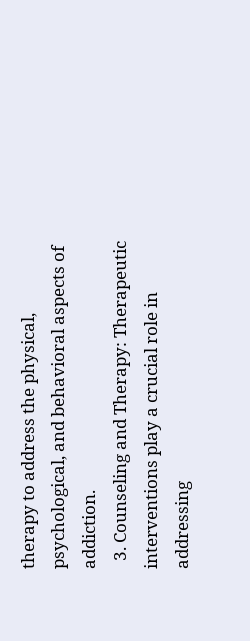therapy to address the physical, psychological, and behavioral aspects of addiction.
  3. Counseling and Therapy: Therapeutic interventions play a crucial role in addressing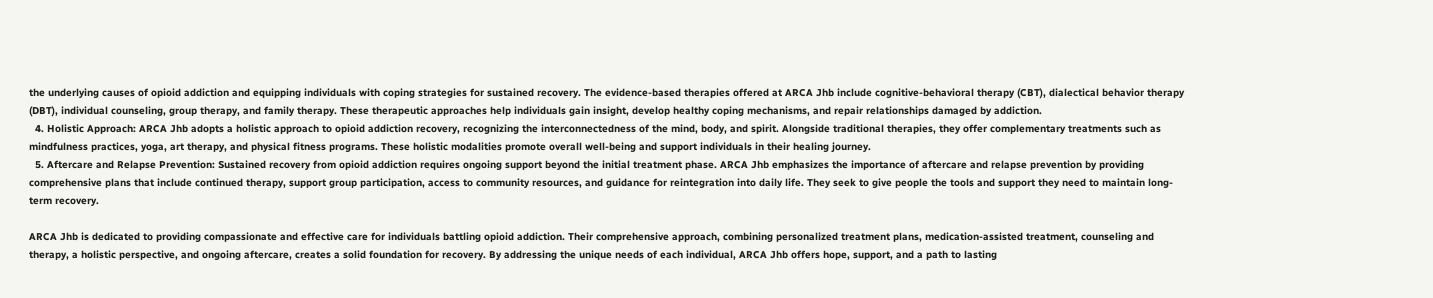the underlying causes of opioid addiction and equipping individuals with coping strategies for sustained recovery. The evidence-based therapies offered at ARCA Jhb include cognitive-behavioral therapy (CBT), dialectical behavior therapy (DBT), individual counseling, group therapy, and family therapy. These therapeutic approaches help individuals gain insight, develop healthy coping mechanisms, and repair relationships damaged by addiction.
  4. Holistic Approach: ARCA Jhb adopts a holistic approach to opioid addiction recovery, recognizing the interconnectedness of the mind, body, and spirit. Alongside traditional therapies, they offer complementary treatments such as mindfulness practices, yoga, art therapy, and physical fitness programs. These holistic modalities promote overall well-being and support individuals in their healing journey.
  5. Aftercare and Relapse Prevention: Sustained recovery from opioid addiction requires ongoing support beyond the initial treatment phase. ARCA Jhb emphasizes the importance of aftercare and relapse prevention by providing comprehensive plans that include continued therapy, support group participation, access to community resources, and guidance for reintegration into daily life. They seek to give people the tools and support they need to maintain long-term recovery.

ARCA Jhb is dedicated to providing compassionate and effective care for individuals battling opioid addiction. Their comprehensive approach, combining personalized treatment plans, medication-assisted treatment, counseling and therapy, a holistic perspective, and ongoing aftercare, creates a solid foundation for recovery. By addressing the unique needs of each individual, ARCA Jhb offers hope, support, and a path to lasting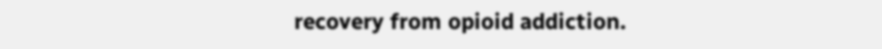recovery from opioid addiction.